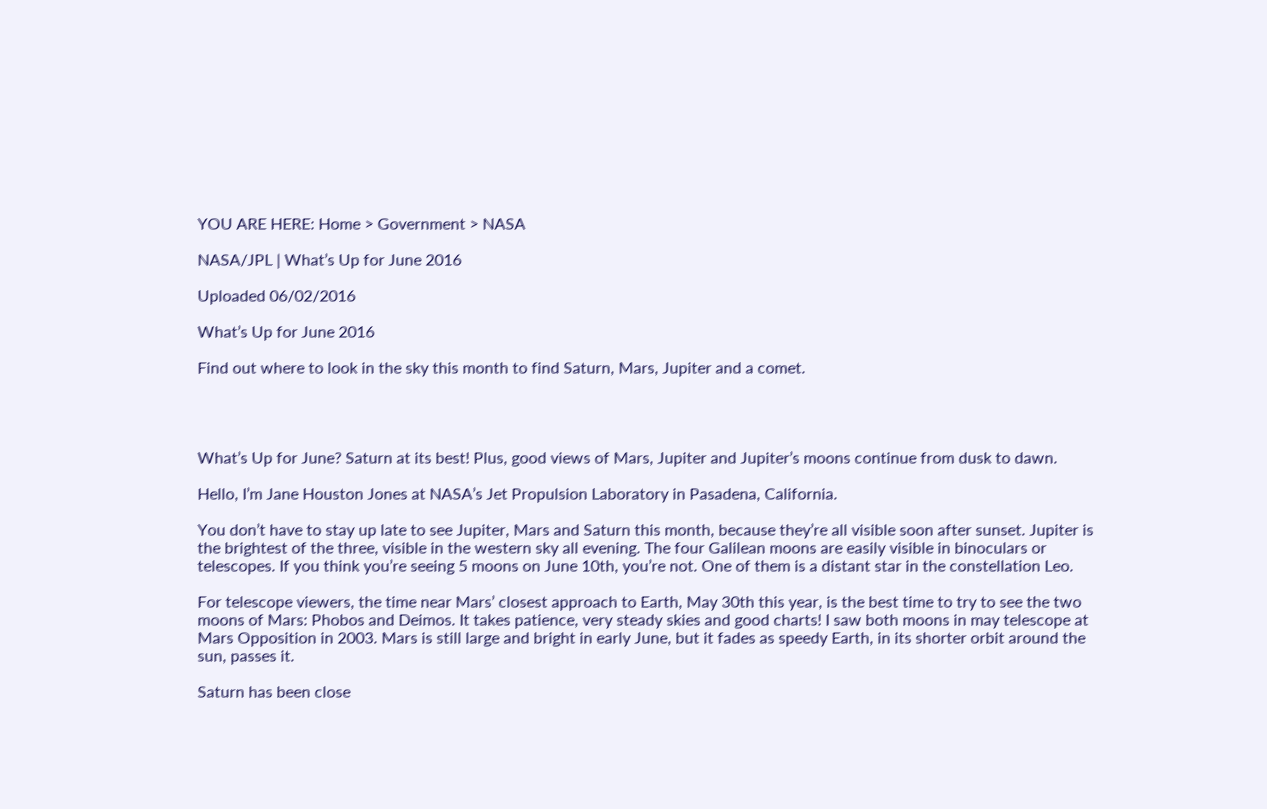YOU ARE HERE: Home > Government > NASA

NASA/JPL | What’s Up for June 2016

Uploaded 06/02/2016

What’s Up for June 2016

Find out where to look in the sky this month to find Saturn, Mars, Jupiter and a comet.




What’s Up for June? Saturn at its best! Plus, good views of Mars, Jupiter and Jupiter’s moons continue from dusk to dawn.

Hello, I’m Jane Houston Jones at NASA’s Jet Propulsion Laboratory in Pasadena, California.

You don’t have to stay up late to see Jupiter, Mars and Saturn this month, because they’re all visible soon after sunset. Jupiter is the brightest of the three, visible in the western sky all evening. The four Galilean moons are easily visible in binoculars or telescopes. If you think you’re seeing 5 moons on June 10th, you’re not. One of them is a distant star in the constellation Leo.

For telescope viewers, the time near Mars’ closest approach to Earth, May 30th this year, is the best time to try to see the two moons of Mars: Phobos and Deimos. It takes patience, very steady skies and good charts! I saw both moons in may telescope at Mars Opposition in 2003. Mars is still large and bright in early June, but it fades as speedy Earth, in its shorter orbit around the sun, passes it.

Saturn has been close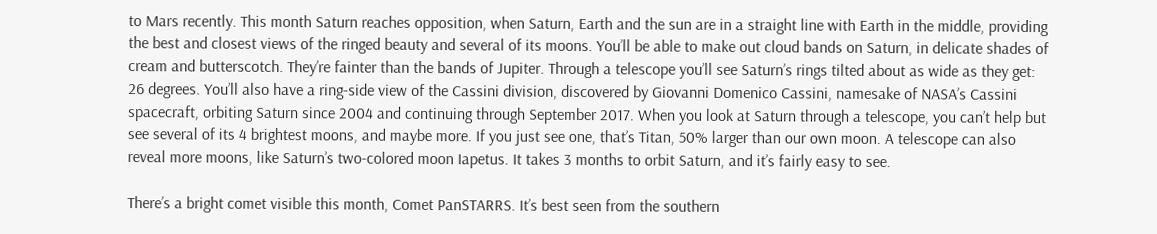to Mars recently. This month Saturn reaches opposition, when Saturn, Earth and the sun are in a straight line with Earth in the middle, providing the best and closest views of the ringed beauty and several of its moons. You’ll be able to make out cloud bands on Saturn, in delicate shades of cream and butterscotch. They’re fainter than the bands of Jupiter. Through a telescope you’ll see Saturn’s rings tilted about as wide as they get: 26 degrees. You’ll also have a ring-side view of the Cassini division, discovered by Giovanni Domenico Cassini, namesake of NASA’s Cassini spacecraft, orbiting Saturn since 2004 and continuing through September 2017. When you look at Saturn through a telescope, you can’t help but see several of its 4 brightest moons, and maybe more. If you just see one, that’s Titan, 50% larger than our own moon. A telescope can also reveal more moons, like Saturn’s two-colored moon Iapetus. It takes 3 months to orbit Saturn, and it’s fairly easy to see.

There’s a bright comet visible this month, Comet PanSTARRS. It’s best seen from the southern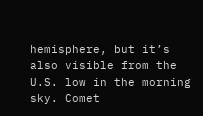hemisphere, but it’s also visible from the U.S. low in the morning sky. Comet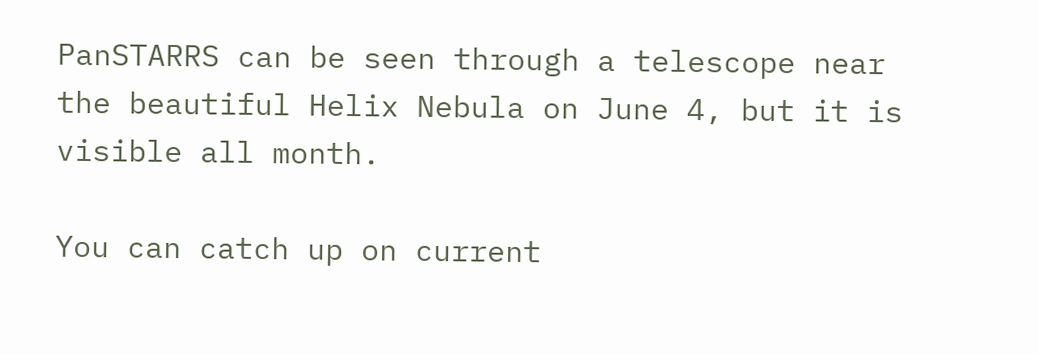PanSTARRS can be seen through a telescope near the beautiful Helix Nebula on June 4, but it is visible all month.

You can catch up on current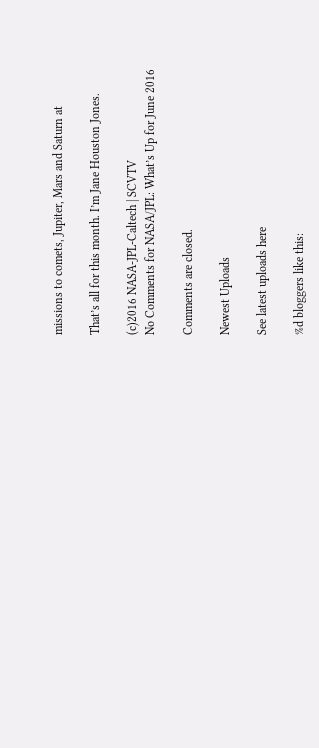missions to comets, Jupiter, Mars and Saturn at

That’s all for this month. I’m Jane Houston Jones.

(c)2016 NASA-JPL-Caltech | SCVTV
No Comments for NASA/JPL: What’s Up for June 2016

Comments are closed.

Newest Uploads

See latest uploads here

%d bloggers like this: